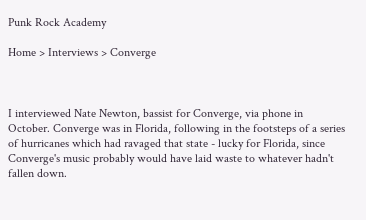Punk Rock Academy

Home > Interviews > Converge



I interviewed Nate Newton, bassist for Converge, via phone in October. Converge was in Florida, following in the footsteps of a series of hurricanes which had ravaged that state - lucky for Florida, since Converge's music probably would have laid waste to whatever hadn't fallen down.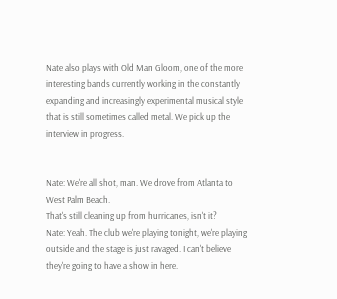Nate also plays with Old Man Gloom, one of the more interesting bands currently working in the constantly expanding and increasingly experimental musical style that is still sometimes called metal. We pick up the interview in progress.


Nate: We're all shot, man. We drove from Atlanta to West Palm Beach.
That's still cleaning up from hurricanes, isn't it?
Nate: Yeah. The club we're playing tonight, we're playing outside and the stage is just ravaged. I can't believe they're going to have a show in here.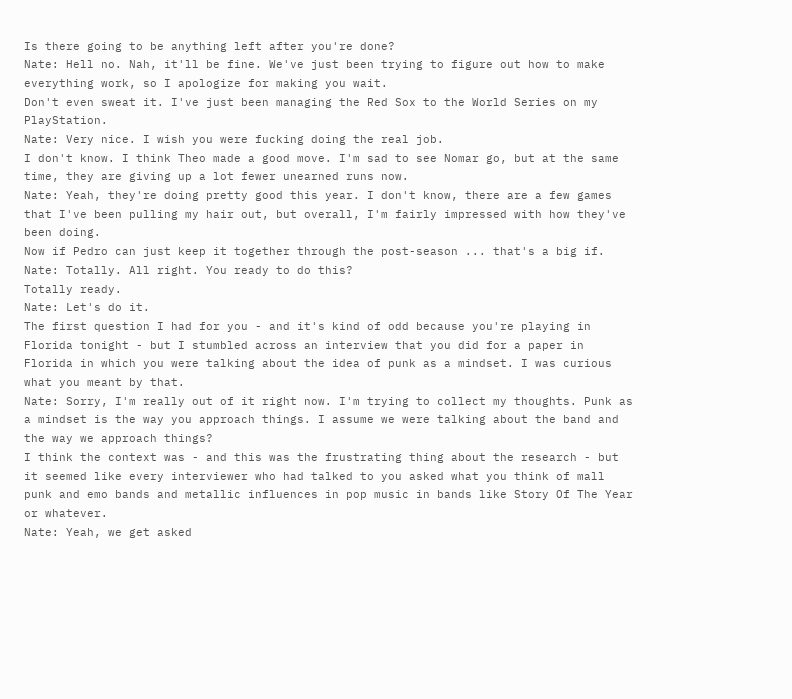Is there going to be anything left after you're done?
Nate: Hell no. Nah, it'll be fine. We've just been trying to figure out how to make everything work, so I apologize for making you wait.
Don't even sweat it. I've just been managing the Red Sox to the World Series on my PlayStation.
Nate: Very nice. I wish you were fucking doing the real job.
I don't know. I think Theo made a good move. I'm sad to see Nomar go, but at the same time, they are giving up a lot fewer unearned runs now.
Nate: Yeah, they're doing pretty good this year. I don't know, there are a few games that I've been pulling my hair out, but overall, I'm fairly impressed with how they've been doing.
Now if Pedro can just keep it together through the post-season ... that's a big if.
Nate: Totally. All right. You ready to do this?
Totally ready.
Nate: Let's do it.
The first question I had for you - and it's kind of odd because you're playing in Florida tonight - but I stumbled across an interview that you did for a paper in Florida in which you were talking about the idea of punk as a mindset. I was curious what you meant by that.
Nate: Sorry, I'm really out of it right now. I'm trying to collect my thoughts. Punk as a mindset is the way you approach things. I assume we were talking about the band and the way we approach things?
I think the context was - and this was the frustrating thing about the research - but it seemed like every interviewer who had talked to you asked what you think of mall punk and emo bands and metallic influences in pop music in bands like Story Of The Year or whatever.
Nate: Yeah, we get asked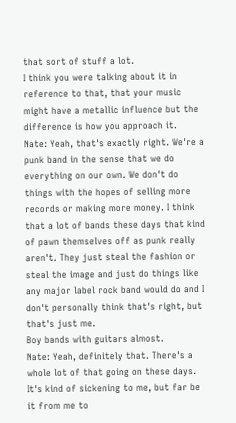that sort of stuff a lot.
I think you were talking about it in reference to that, that your music might have a metallic influence but the difference is how you approach it.
Nate: Yeah, that's exactly right. We're a punk band in the sense that we do everything on our own. We don't do things with the hopes of selling more records or making more money. I think that a lot of bands these days that kind of pawn themselves off as punk really aren't. They just steal the fashion or steal the image and just do things like any major label rock band would do and I don't personally think that's right, but that's just me.
Boy bands with guitars almost.
Nate: Yeah, definitely that. There's a whole lot of that going on these days. It's kind of sickening to me, but far be it from me to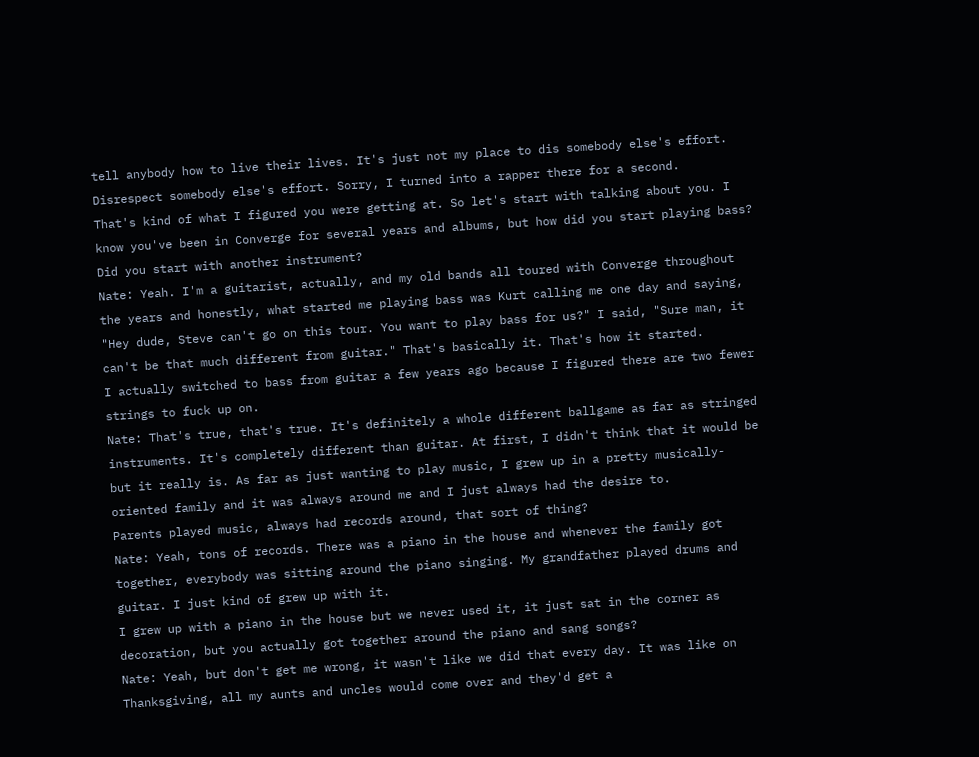tell anybody how to live their lives. It's just not my place to dis somebody else's effort. Disrespect somebody else's effort. Sorry, I turned into a rapper there for a second.
That's kind of what I figured you were getting at. So let's start with talking about you. I know you've been in Converge for several years and albums, but how did you start playing bass? Did you start with another instrument?
Nate: Yeah. I'm a guitarist, actually, and my old bands all toured with Converge throughout the years and honestly, what started me playing bass was Kurt calling me one day and saying, "Hey dude, Steve can't go on this tour. You want to play bass for us?" I said, "Sure man, it can't be that much different from guitar." That's basically it. That's how it started.
I actually switched to bass from guitar a few years ago because I figured there are two fewer strings to fuck up on.
Nate: That's true, that's true. It's definitely a whole different ballgame as far as stringed instruments. It's completely different than guitar. At first, I didn't think that it would be but it really is. As far as just wanting to play music, I grew up in a pretty musically-oriented family and it was always around me and I just always had the desire to.
Parents played music, always had records around, that sort of thing?
Nate: Yeah, tons of records. There was a piano in the house and whenever the family got together, everybody was sitting around the piano singing. My grandfather played drums and guitar. I just kind of grew up with it.
I grew up with a piano in the house but we never used it, it just sat in the corner as decoration, but you actually got together around the piano and sang songs?
Nate: Yeah, but don't get me wrong, it wasn't like we did that every day. It was like on Thanksgiving, all my aunts and uncles would come over and they'd get a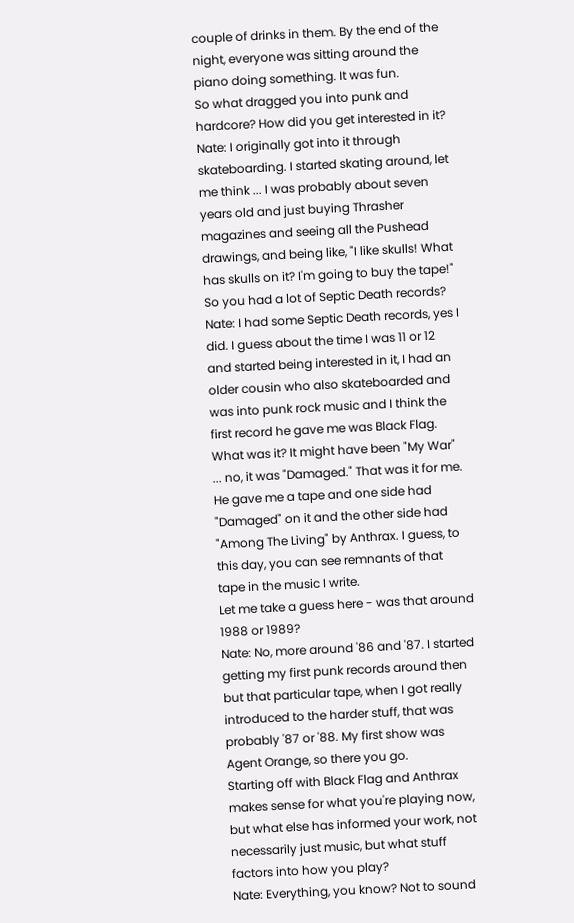couple of drinks in them. By the end of the night, everyone was sitting around the piano doing something. It was fun.
So what dragged you into punk and hardcore? How did you get interested in it?
Nate: I originally got into it through skateboarding. I started skating around, let me think ... I was probably about seven years old and just buying Thrasher magazines and seeing all the Pushead drawings, and being like, "I like skulls! What has skulls on it? I'm going to buy the tape!"
So you had a lot of Septic Death records?
Nate: I had some Septic Death records, yes I did. I guess about the time I was 11 or 12 and started being interested in it, I had an older cousin who also skateboarded and was into punk rock music and I think the first record he gave me was Black Flag. What was it? It might have been "My War" ... no, it was "Damaged." That was it for me. He gave me a tape and one side had "Damaged" on it and the other side had "Among The Living" by Anthrax. I guess, to this day, you can see remnants of that tape in the music I write.
Let me take a guess here - was that around 1988 or 1989?
Nate: No, more around '86 and '87. I started getting my first punk records around then but that particular tape, when I got really introduced to the harder stuff, that was probably '87 or '88. My first show was Agent Orange, so there you go.
Starting off with Black Flag and Anthrax makes sense for what you're playing now, but what else has informed your work, not necessarily just music, but what stuff factors into how you play?
Nate: Everything, you know? Not to sound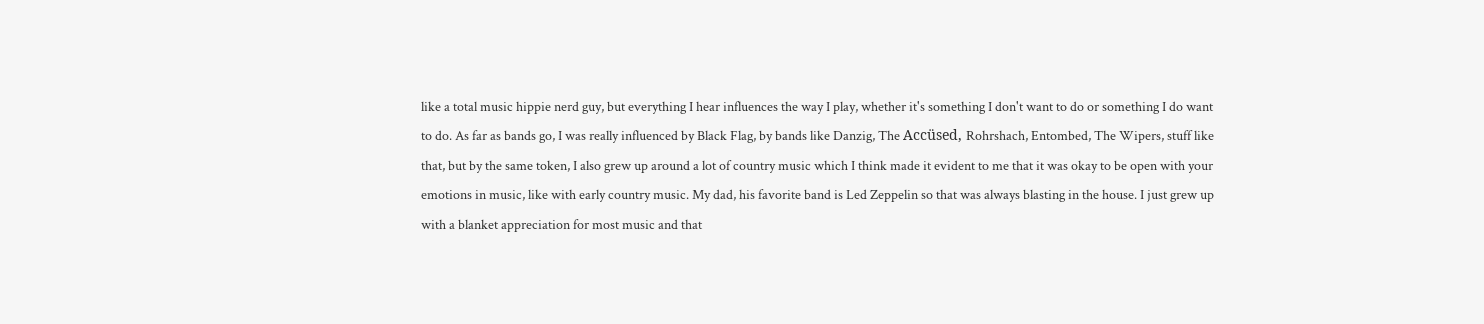like a total music hippie nerd guy, but everything I hear influences the way I play, whether it's something I don't want to do or something I do want to do. As far as bands go, I was really influenced by Black Flag, by bands like Danzig, The Accüsed, Rohrshach, Entombed, The Wipers, stuff like that, but by the same token, I also grew up around a lot of country music which I think made it evident to me that it was okay to be open with your emotions in music, like with early country music. My dad, his favorite band is Led Zeppelin so that was always blasting in the house. I just grew up with a blanket appreciation for most music and that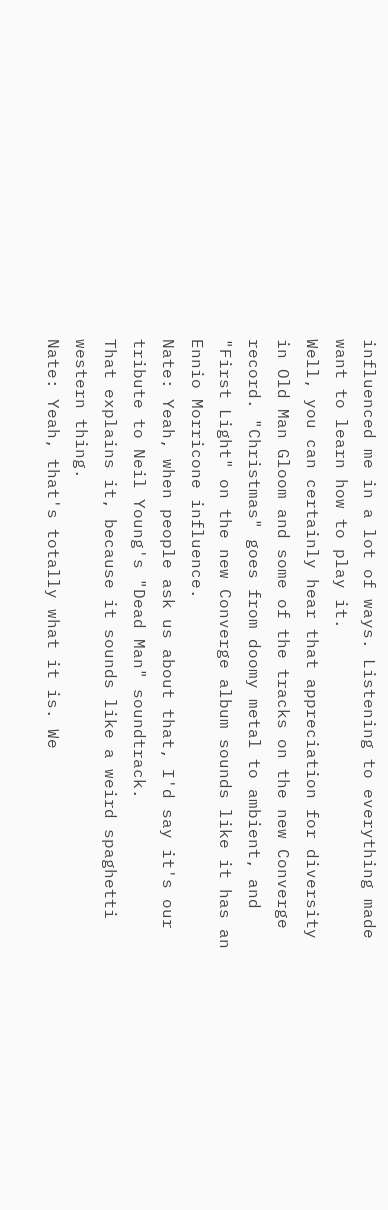influenced me in a lot of ways. Listening to everything made want to learn how to play it.
Well, you can certainly hear that appreciation for diversity in Old Man Gloom and some of the tracks on the new Converge record. "Christmas" goes from doomy metal to ambient, and "First Light" on the new Converge album sounds like it has an Ennio Morricone influence.
Nate: Yeah, when people ask us about that, I'd say it's our tribute to Neil Young's "Dead Man" soundtrack.
That explains it, because it sounds like a weird spaghetti western thing.
Nate: Yeah, that's totally what it is. We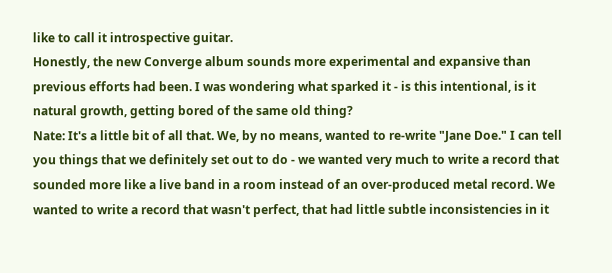like to call it introspective guitar.
Honestly, the new Converge album sounds more experimental and expansive than previous efforts had been. I was wondering what sparked it - is this intentional, is it natural growth, getting bored of the same old thing?
Nate: It's a little bit of all that. We, by no means, wanted to re-write "Jane Doe." I can tell you things that we definitely set out to do - we wanted very much to write a record that sounded more like a live band in a room instead of an over-produced metal record. We wanted to write a record that wasn't perfect, that had little subtle inconsistencies in it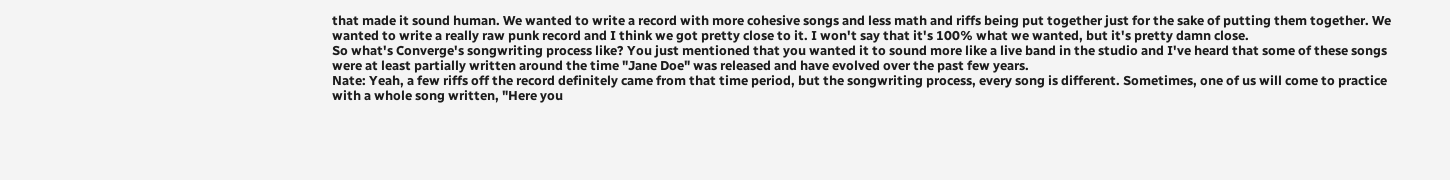that made it sound human. We wanted to write a record with more cohesive songs and less math and riffs being put together just for the sake of putting them together. We wanted to write a really raw punk record and I think we got pretty close to it. I won't say that it's 100% what we wanted, but it's pretty damn close.
So what's Converge's songwriting process like? You just mentioned that you wanted it to sound more like a live band in the studio and I've heard that some of these songs were at least partially written around the time "Jane Doe" was released and have evolved over the past few years.
Nate: Yeah, a few riffs off the record definitely came from that time period, but the songwriting process, every song is different. Sometimes, one of us will come to practice with a whole song written, "Here you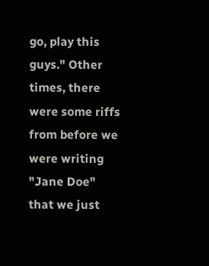go, play this guys." Other times, there were some riffs from before we were writing "Jane Doe" that we just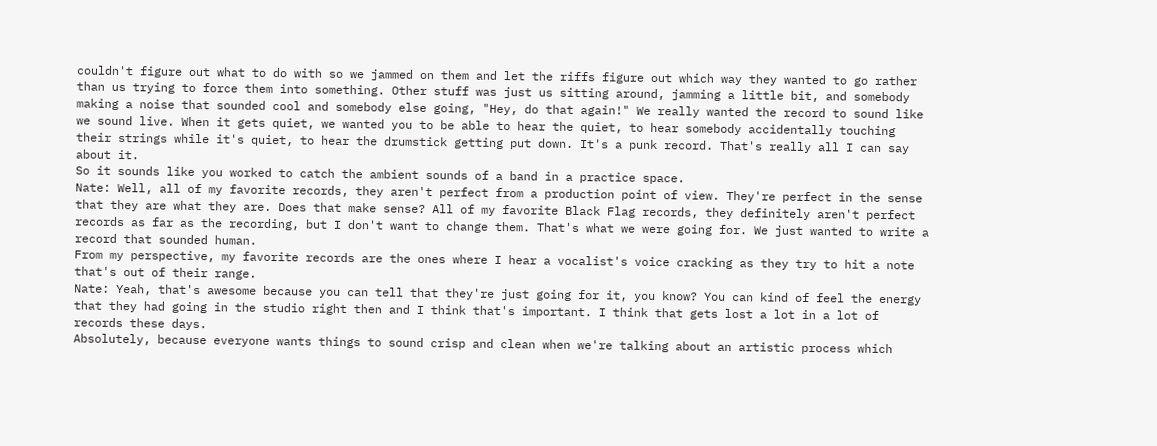couldn't figure out what to do with so we jammed on them and let the riffs figure out which way they wanted to go rather than us trying to force them into something. Other stuff was just us sitting around, jamming a little bit, and somebody making a noise that sounded cool and somebody else going, "Hey, do that again!" We really wanted the record to sound like we sound live. When it gets quiet, we wanted you to be able to hear the quiet, to hear somebody accidentally touching their strings while it's quiet, to hear the drumstick getting put down. It's a punk record. That's really all I can say about it.
So it sounds like you worked to catch the ambient sounds of a band in a practice space.
Nate: Well, all of my favorite records, they aren't perfect from a production point of view. They're perfect in the sense that they are what they are. Does that make sense? All of my favorite Black Flag records, they definitely aren't perfect records as far as the recording, but I don't want to change them. That's what we were going for. We just wanted to write a record that sounded human.
From my perspective, my favorite records are the ones where I hear a vocalist's voice cracking as they try to hit a note that's out of their range.
Nate: Yeah, that's awesome because you can tell that they're just going for it, you know? You can kind of feel the energy that they had going in the studio right then and I think that's important. I think that gets lost a lot in a lot of records these days.
Absolutely, because everyone wants things to sound crisp and clean when we're talking about an artistic process which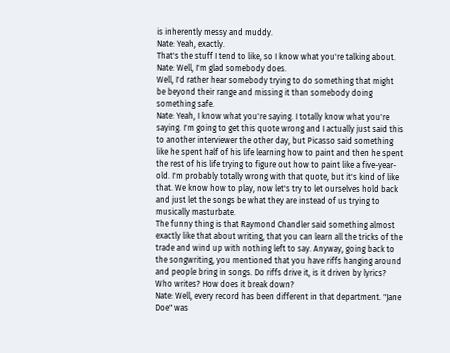is inherently messy and muddy.
Nate: Yeah, exactly.
That's the stuff I tend to like, so I know what you're talking about.
Nate: Well, I'm glad somebody does.
Well, I'd rather hear somebody trying to do something that might be beyond their range and missing it than somebody doing something safe.
Nate: Yeah, I know what you're saying. I totally know what you're saying. I'm going to get this quote wrong and I actually just said this to another interviewer the other day, but Picasso said something like he spent half of his life learning how to paint and then he spent the rest of his life trying to figure out how to paint like a five-year-old. I'm probably totally wrong with that quote, but it's kind of like that. We know how to play, now let's try to let ourselves hold back and just let the songs be what they are instead of us trying to musically masturbate.
The funny thing is that Raymond Chandler said something almost exactly like that about writing, that you can learn all the tricks of the trade and wind up with nothing left to say. Anyway, going back to the songwriting, you mentioned that you have riffs hanging around and people bring in songs. Do riffs drive it, is it driven by lyrics? Who writes? How does it break down?
Nate: Well, every record has been different in that department. "Jane Doe" was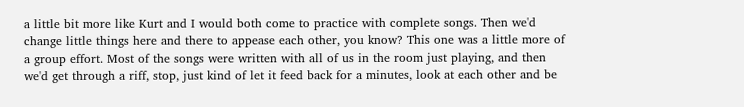a little bit more like Kurt and I would both come to practice with complete songs. Then we'd change little things here and there to appease each other, you know? This one was a little more of a group effort. Most of the songs were written with all of us in the room just playing, and then we'd get through a riff, stop, just kind of let it feed back for a minutes, look at each other and be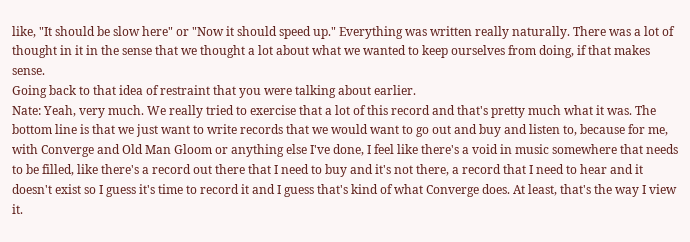like, "It should be slow here" or "Now it should speed up." Everything was written really naturally. There was a lot of thought in it in the sense that we thought a lot about what we wanted to keep ourselves from doing, if that makes sense.
Going back to that idea of restraint that you were talking about earlier.
Nate: Yeah, very much. We really tried to exercise that a lot of this record and that's pretty much what it was. The bottom line is that we just want to write records that we would want to go out and buy and listen to, because for me, with Converge and Old Man Gloom or anything else I've done, I feel like there's a void in music somewhere that needs to be filled, like there's a record out there that I need to buy and it's not there, a record that I need to hear and it doesn't exist so I guess it's time to record it and I guess that's kind of what Converge does. At least, that's the way I view it.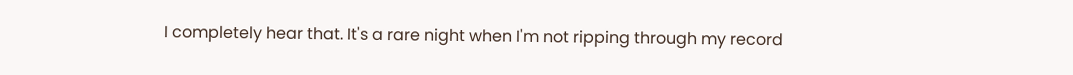I completely hear that. It's a rare night when I'm not ripping through my record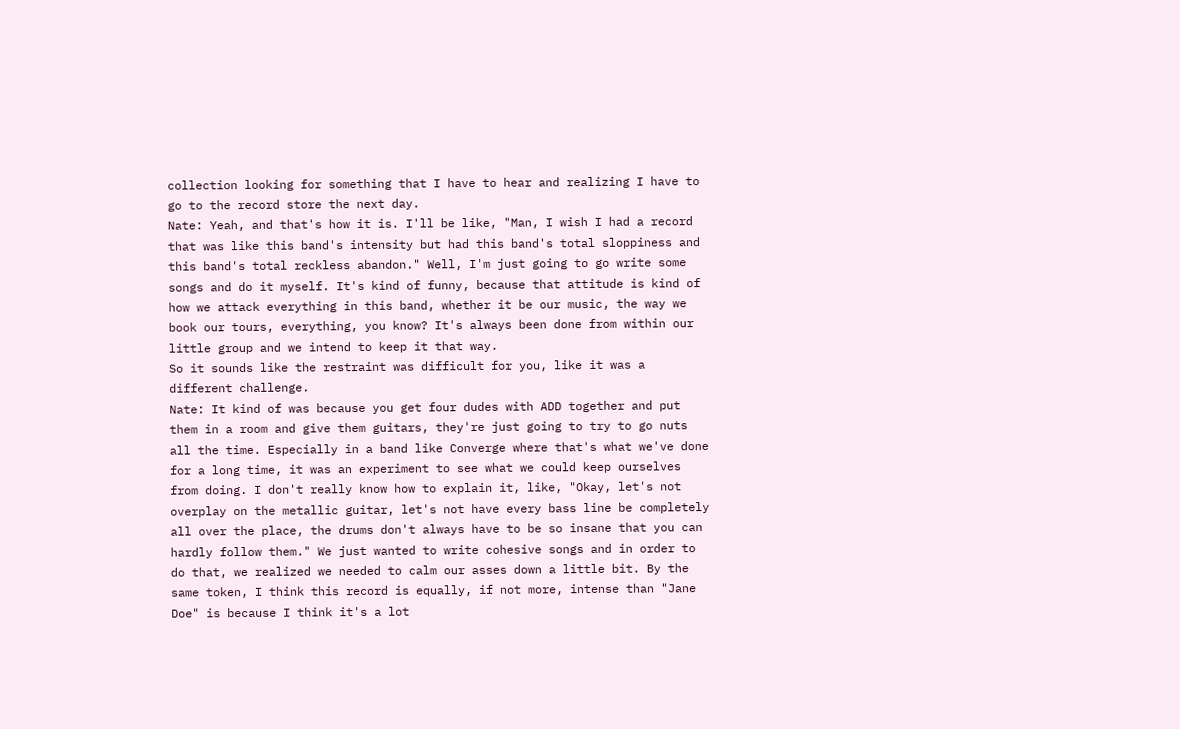collection looking for something that I have to hear and realizing I have to go to the record store the next day.
Nate: Yeah, and that's how it is. I'll be like, "Man, I wish I had a record that was like this band's intensity but had this band's total sloppiness and this band's total reckless abandon." Well, I'm just going to go write some songs and do it myself. It's kind of funny, because that attitude is kind of how we attack everything in this band, whether it be our music, the way we book our tours, everything, you know? It's always been done from within our little group and we intend to keep it that way.
So it sounds like the restraint was difficult for you, like it was a different challenge.
Nate: It kind of was because you get four dudes with ADD together and put them in a room and give them guitars, they're just going to try to go nuts all the time. Especially in a band like Converge where that's what we've done for a long time, it was an experiment to see what we could keep ourselves from doing. I don't really know how to explain it, like, "Okay, let's not overplay on the metallic guitar, let's not have every bass line be completely all over the place, the drums don't always have to be so insane that you can hardly follow them." We just wanted to write cohesive songs and in order to do that, we realized we needed to calm our asses down a little bit. By the same token, I think this record is equally, if not more, intense than "Jane Doe" is because I think it's a lot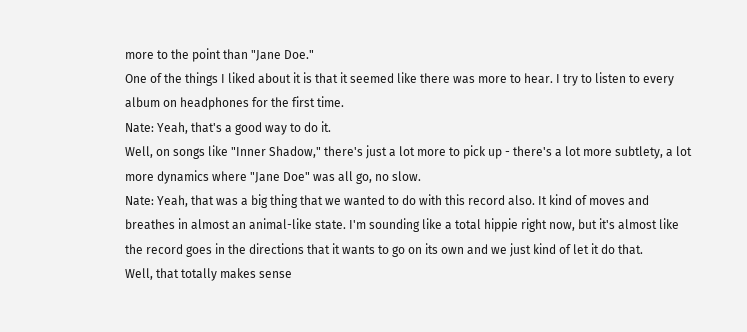more to the point than "Jane Doe."
One of the things I liked about it is that it seemed like there was more to hear. I try to listen to every album on headphones for the first time.
Nate: Yeah, that's a good way to do it.
Well, on songs like "Inner Shadow," there's just a lot more to pick up - there's a lot more subtlety, a lot more dynamics where "Jane Doe" was all go, no slow.
Nate: Yeah, that was a big thing that we wanted to do with this record also. It kind of moves and breathes in almost an animal-like state. I'm sounding like a total hippie right now, but it's almost like the record goes in the directions that it wants to go on its own and we just kind of let it do that.
Well, that totally makes sense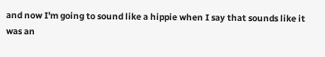and now I'm going to sound like a hippie when I say that sounds like it was an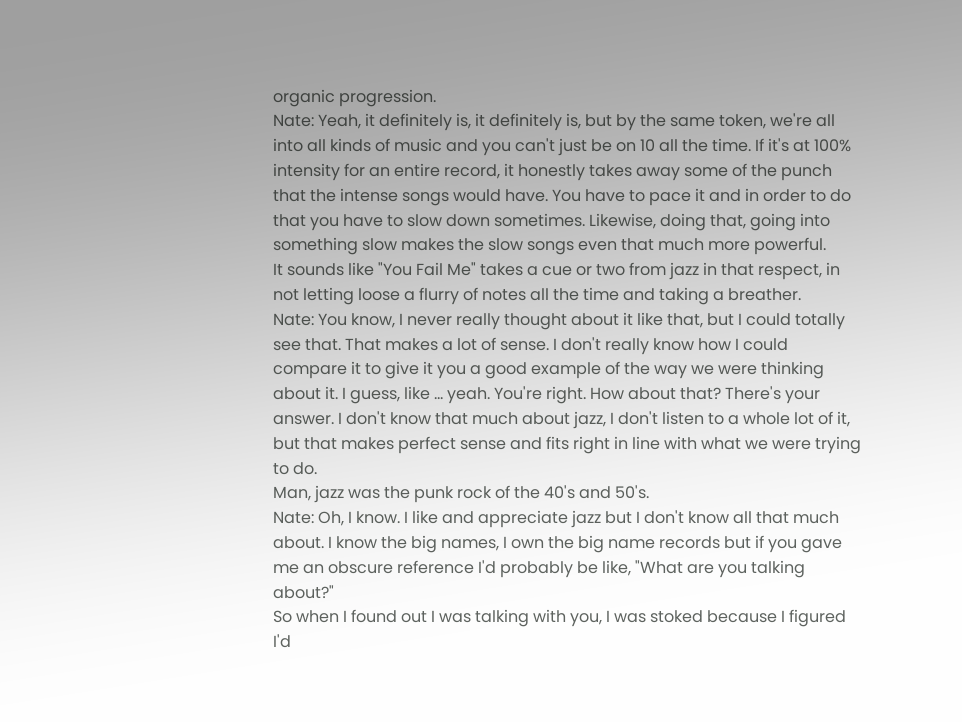organic progression.
Nate: Yeah, it definitely is, it definitely is, but by the same token, we're all into all kinds of music and you can't just be on 10 all the time. If it's at 100% intensity for an entire record, it honestly takes away some of the punch that the intense songs would have. You have to pace it and in order to do that you have to slow down sometimes. Likewise, doing that, going into something slow makes the slow songs even that much more powerful.
It sounds like "You Fail Me" takes a cue or two from jazz in that respect, in not letting loose a flurry of notes all the time and taking a breather.
Nate: You know, I never really thought about it like that, but I could totally see that. That makes a lot of sense. I don't really know how I could compare it to give it you a good example of the way we were thinking about it. I guess, like ... yeah. You're right. How about that? There's your answer. I don't know that much about jazz, I don't listen to a whole lot of it, but that makes perfect sense and fits right in line with what we were trying to do.
Man, jazz was the punk rock of the 40's and 50's.
Nate: Oh, I know. I like and appreciate jazz but I don't know all that much about. I know the big names, I own the big name records but if you gave me an obscure reference I'd probably be like, "What are you talking about?"
So when I found out I was talking with you, I was stoked because I figured I'd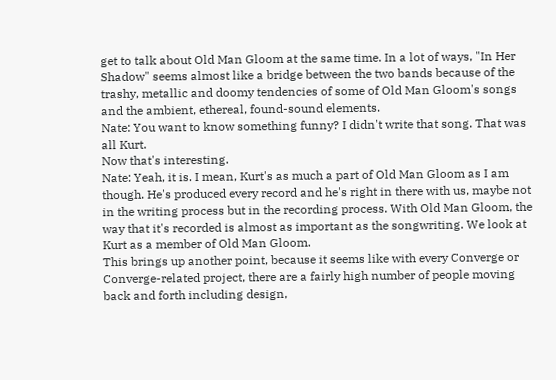get to talk about Old Man Gloom at the same time. In a lot of ways, "In Her Shadow" seems almost like a bridge between the two bands because of the trashy, metallic and doomy tendencies of some of Old Man Gloom's songs and the ambient, ethereal, found-sound elements.
Nate: You want to know something funny? I didn't write that song. That was all Kurt.
Now that's interesting.
Nate: Yeah, it is. I mean, Kurt's as much a part of Old Man Gloom as I am though. He's produced every record and he's right in there with us, maybe not in the writing process but in the recording process. With Old Man Gloom, the way that it's recorded is almost as important as the songwriting. We look at Kurt as a member of Old Man Gloom.
This brings up another point, because it seems like with every Converge or Converge-related project, there are a fairly high number of people moving back and forth including design,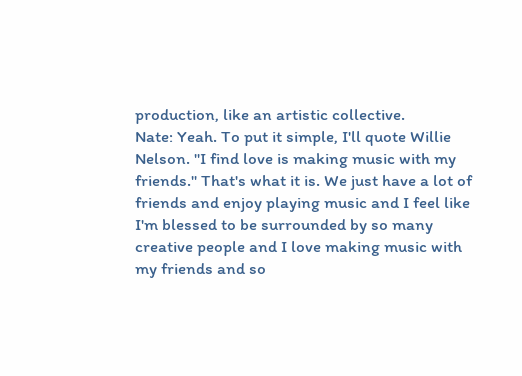production, like an artistic collective.
Nate: Yeah. To put it simple, I'll quote Willie Nelson. "I find love is making music with my friends." That's what it is. We just have a lot of friends and enjoy playing music and I feel like I'm blessed to be surrounded by so many creative people and I love making music with my friends and so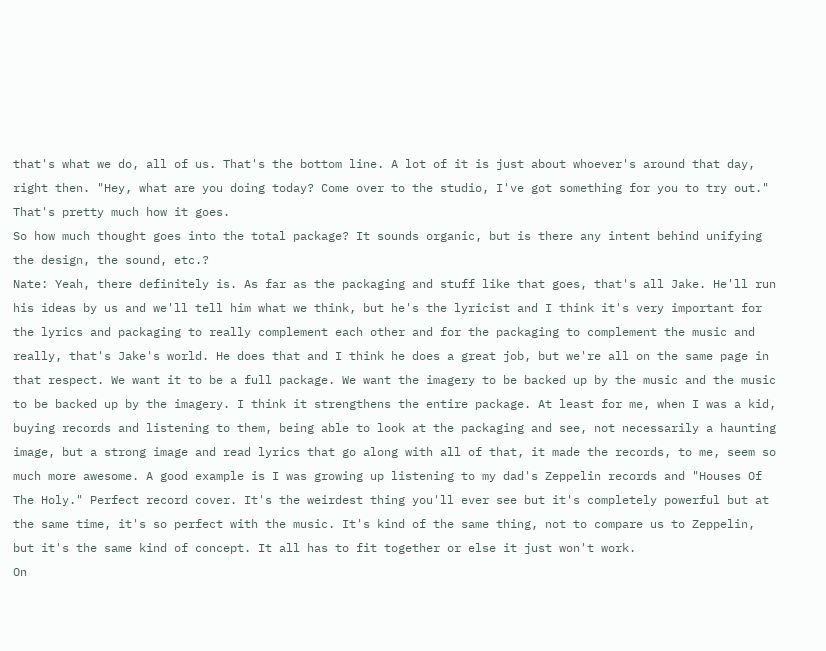that's what we do, all of us. That's the bottom line. A lot of it is just about whoever's around that day, right then. "Hey, what are you doing today? Come over to the studio, I've got something for you to try out." That's pretty much how it goes.
So how much thought goes into the total package? It sounds organic, but is there any intent behind unifying the design, the sound, etc.?
Nate: Yeah, there definitely is. As far as the packaging and stuff like that goes, that's all Jake. He'll run his ideas by us and we'll tell him what we think, but he's the lyricist and I think it's very important for the lyrics and packaging to really complement each other and for the packaging to complement the music and really, that's Jake's world. He does that and I think he does a great job, but we're all on the same page in that respect. We want it to be a full package. We want the imagery to be backed up by the music and the music to be backed up by the imagery. I think it strengthens the entire package. At least for me, when I was a kid, buying records and listening to them, being able to look at the packaging and see, not necessarily a haunting image, but a strong image and read lyrics that go along with all of that, it made the records, to me, seem so much more awesome. A good example is I was growing up listening to my dad's Zeppelin records and "Houses Of The Holy." Perfect record cover. It's the weirdest thing you'll ever see but it's completely powerful but at the same time, it's so perfect with the music. It's kind of the same thing, not to compare us to Zeppelin, but it's the same kind of concept. It all has to fit together or else it just won't work.
On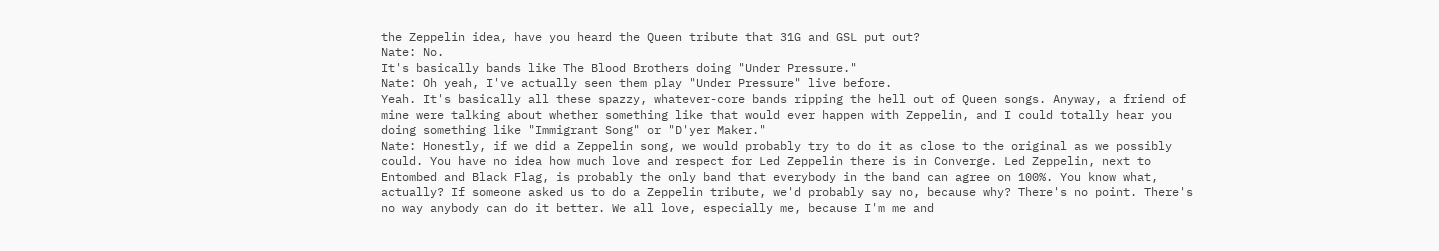the Zeppelin idea, have you heard the Queen tribute that 31G and GSL put out?
Nate: No.
It's basically bands like The Blood Brothers doing "Under Pressure."
Nate: Oh yeah, I've actually seen them play "Under Pressure" live before.
Yeah. It's basically all these spazzy, whatever-core bands ripping the hell out of Queen songs. Anyway, a friend of mine were talking about whether something like that would ever happen with Zeppelin, and I could totally hear you doing something like "Immigrant Song" or "D'yer Maker."
Nate: Honestly, if we did a Zeppelin song, we would probably try to do it as close to the original as we possibly could. You have no idea how much love and respect for Led Zeppelin there is in Converge. Led Zeppelin, next to Entombed and Black Flag, is probably the only band that everybody in the band can agree on 100%. You know what, actually? If someone asked us to do a Zeppelin tribute, we'd probably say no, because why? There's no point. There's no way anybody can do it better. We all love, especially me, because I'm me and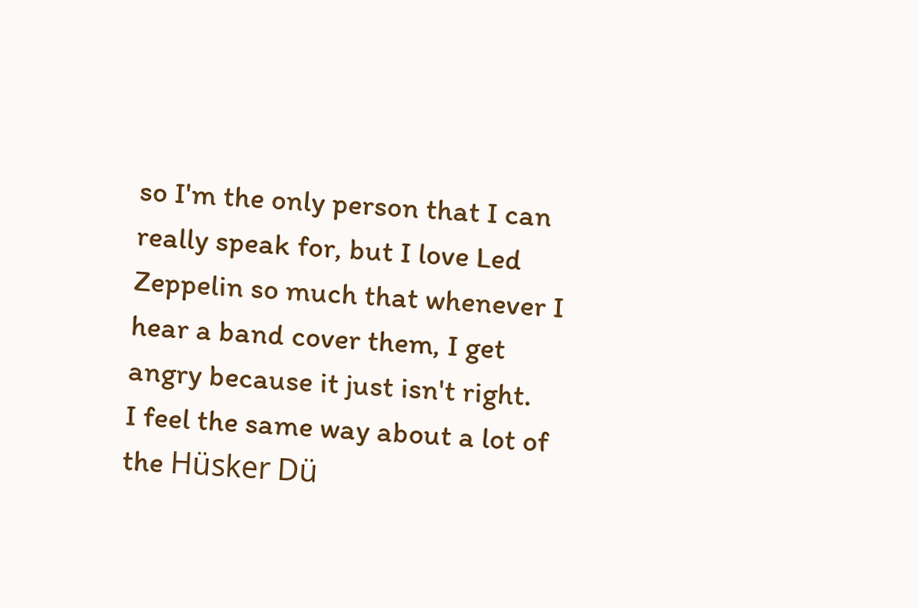so I'm the only person that I can really speak for, but I love Led Zeppelin so much that whenever I hear a band cover them, I get angry because it just isn't right.
I feel the same way about a lot of the Hüsker Dü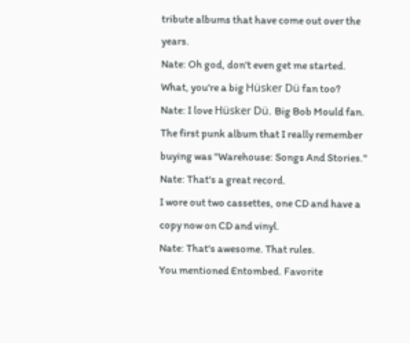tribute albums that have come out over the years.
Nate: Oh god, don't even get me started.
What, you're a big Hüsker Dü fan too?
Nate: I love Hüsker Dü. Big Bob Mould fan.
The first punk album that I really remember buying was "Warehouse: Songs And Stories."
Nate: That's a great record.
I wore out two cassettes, one CD and have a copy now on CD and vinyl.
Nate: That's awesome. That rules.
You mentioned Entombed. Favorite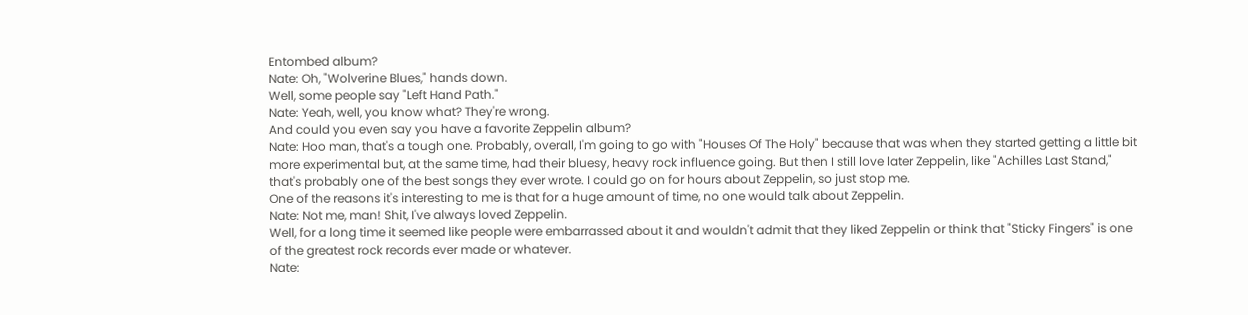Entombed album?
Nate: Oh, "Wolverine Blues," hands down.
Well, some people say "Left Hand Path."
Nate: Yeah, well, you know what? They're wrong.
And could you even say you have a favorite Zeppelin album?
Nate: Hoo man, that's a tough one. Probably, overall, I'm going to go with "Houses Of The Holy" because that was when they started getting a little bit more experimental but, at the same time, had their bluesy, heavy rock influence going. But then I still love later Zeppelin, like "Achilles Last Stand," that's probably one of the best songs they ever wrote. I could go on for hours about Zeppelin, so just stop me.
One of the reasons it's interesting to me is that for a huge amount of time, no one would talk about Zeppelin.
Nate: Not me, man! Shit, I've always loved Zeppelin.
Well, for a long time it seemed like people were embarrassed about it and wouldn't admit that they liked Zeppelin or think that "Sticky Fingers" is one of the greatest rock records ever made or whatever.
Nate: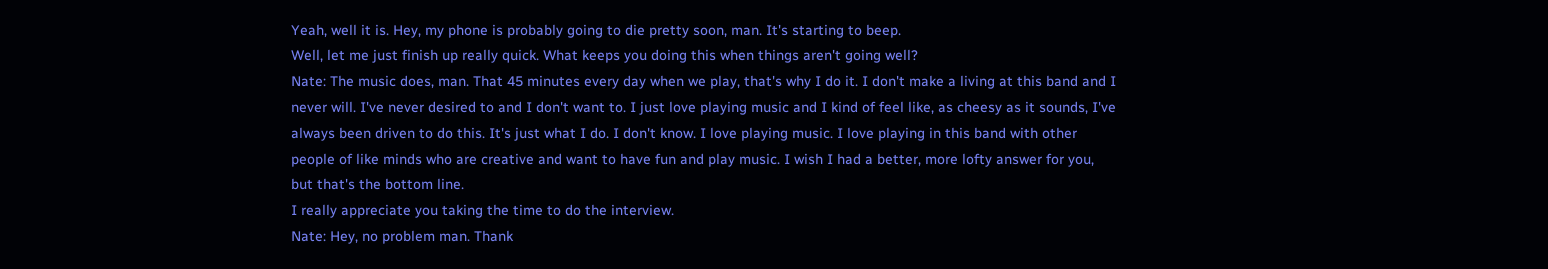Yeah, well it is. Hey, my phone is probably going to die pretty soon, man. It's starting to beep.
Well, let me just finish up really quick. What keeps you doing this when things aren't going well?
Nate: The music does, man. That 45 minutes every day when we play, that's why I do it. I don't make a living at this band and I never will. I've never desired to and I don't want to. I just love playing music and I kind of feel like, as cheesy as it sounds, I've always been driven to do this. It's just what I do. I don't know. I love playing music. I love playing in this band with other people of like minds who are creative and want to have fun and play music. I wish I had a better, more lofty answer for you, but that's the bottom line.
I really appreciate you taking the time to do the interview.
Nate: Hey, no problem man. Thank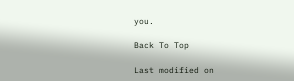you.

Back To Top

Last modified on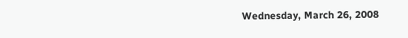Wednesday, March 26, 2008